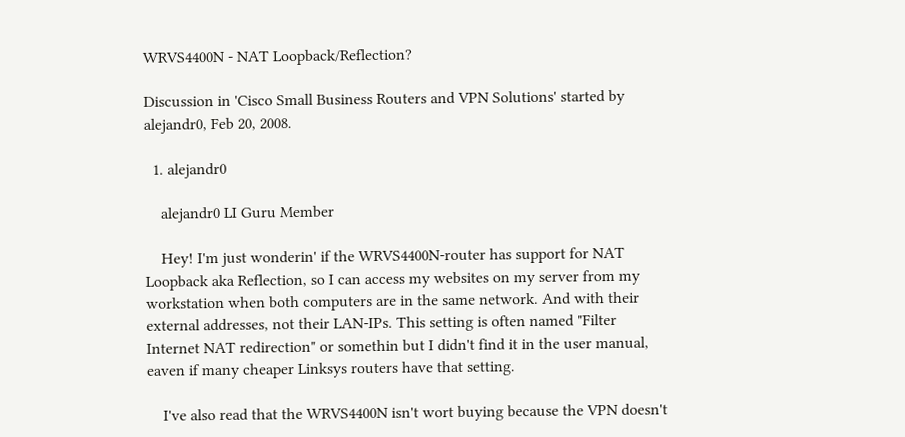WRVS4400N - NAT Loopback/Reflection?

Discussion in 'Cisco Small Business Routers and VPN Solutions' started by alejandr0, Feb 20, 2008.

  1. alejandr0

    alejandr0 LI Guru Member

    Hey! I'm just wonderin' if the WRVS4400N-router has support for NAT Loopback aka Reflection, so I can access my websites on my server from my workstation when both computers are in the same network. And with their external addresses, not their LAN-IPs. This setting is often named "Filter Internet NAT redirection" or somethin but I didn't find it in the user manual, eaven if many cheaper Linksys routers have that setting.

    I've also read that the WRVS4400N isn't wort buying because the VPN doesn't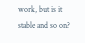work, but is it stable and so on?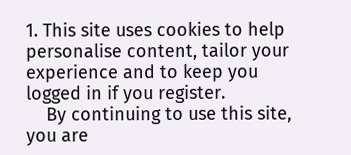1. This site uses cookies to help personalise content, tailor your experience and to keep you logged in if you register.
    By continuing to use this site, you are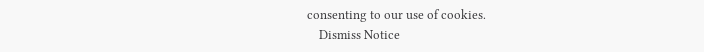consenting to our use of cookies.
    Dismiss Notice